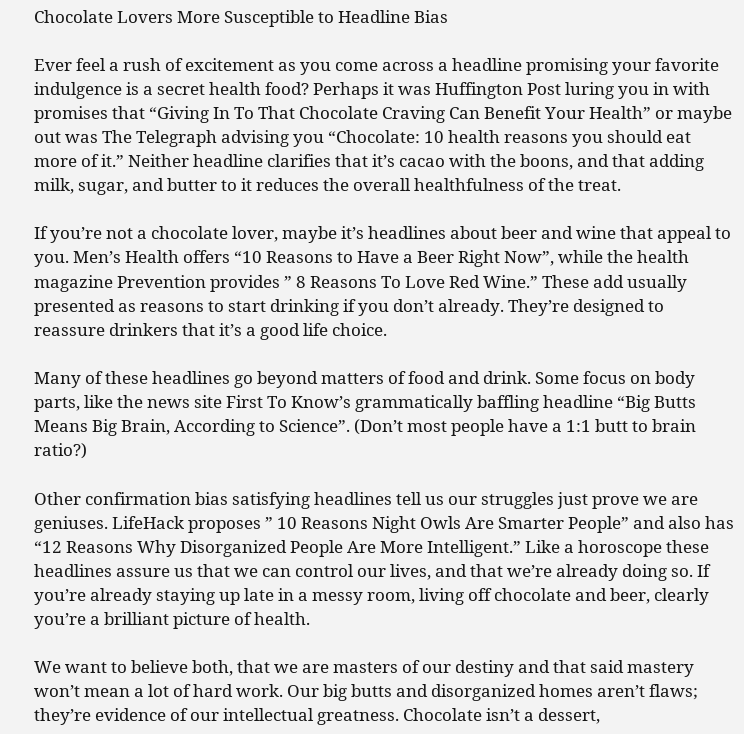Chocolate Lovers More Susceptible to Headline Bias

Ever feel a rush of excitement as you come across a headline promising your favorite indulgence is a secret health food? Perhaps it was Huffington Post luring you in with promises that “Giving In To That Chocolate Craving Can Benefit Your Health” or maybe out was The Telegraph advising you “Chocolate: 10 health reasons you should eat more of it.” Neither headline clarifies that it’s cacao with the boons, and that adding milk, sugar, and butter to it reduces the overall healthfulness of the treat.

If you’re not a chocolate lover, maybe it’s headlines about beer and wine that appeal to you. Men’s Health offers “10 Reasons to Have a Beer Right Now”, while the health magazine Prevention provides ” 8 Reasons To Love Red Wine.” These add usually presented as reasons to start drinking if you don’t already. They’re designed to reassure drinkers that it’s a good life choice.

Many of these headlines go beyond matters of food and drink. Some focus on body parts, like the news site First To Know’s grammatically baffling headline “Big Butts Means Big Brain, According to Science”. (Don’t most people have a 1:1 butt to brain ratio?)

Other confirmation bias satisfying headlines tell us our struggles just prove we are geniuses. LifeHack proposes ” 10 Reasons Night Owls Are Smarter People” and also has “12 Reasons Why Disorganized People Are More Intelligent.” Like a horoscope these headlines assure us that we can control our lives, and that we’re already doing so. If you’re already staying up late in a messy room, living off chocolate and beer, clearly you’re a brilliant picture of health.

We want to believe both, that we are masters of our destiny and that said mastery won’t mean a lot of hard work. Our big butts and disorganized homes aren’t flaws; they’re evidence of our intellectual greatness. Chocolate isn’t a dessert,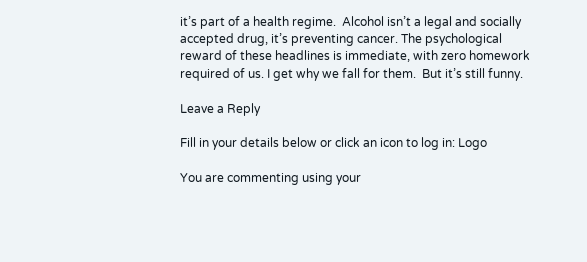it’s part of a health regime.  Alcohol isn’t a legal and socially accepted drug, it’s preventing cancer. The psychological reward of these headlines is immediate, with zero homework required of us. I get why we fall for them.  But it’s still funny.

Leave a Reply

Fill in your details below or click an icon to log in: Logo

You are commenting using your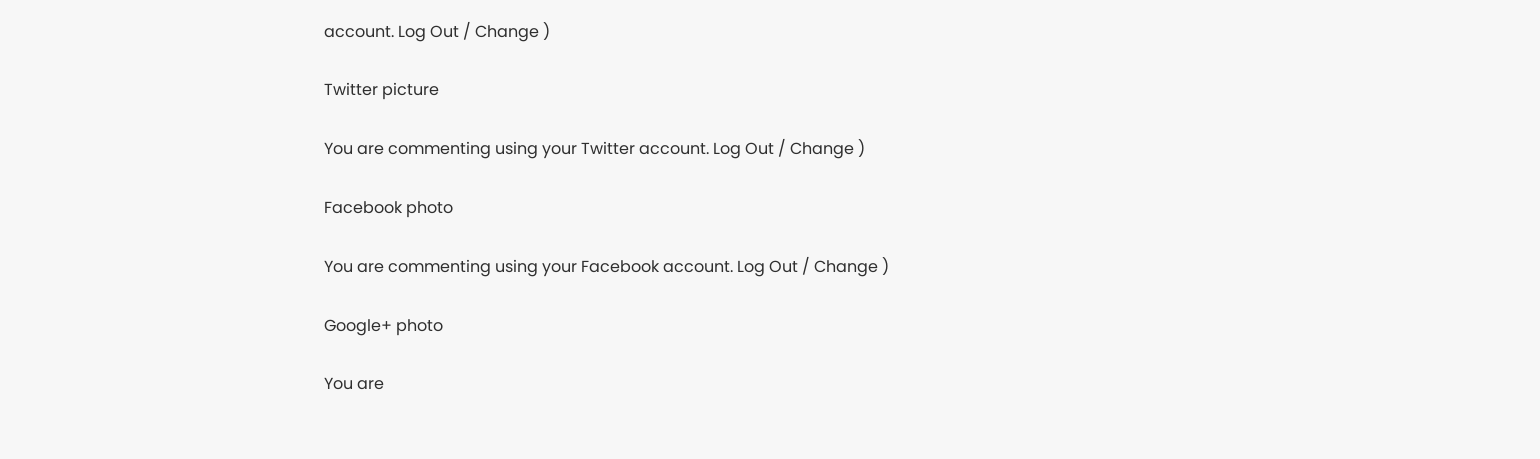account. Log Out / Change )

Twitter picture

You are commenting using your Twitter account. Log Out / Change )

Facebook photo

You are commenting using your Facebook account. Log Out / Change )

Google+ photo

You are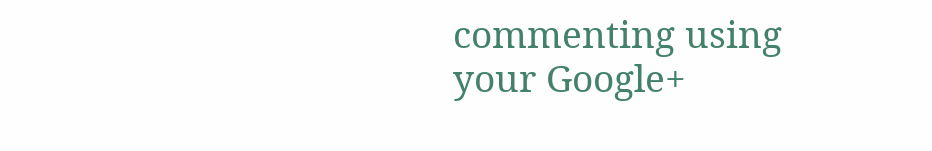commenting using your Google+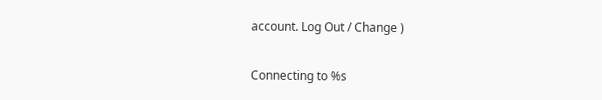account. Log Out / Change )

Connecting to %s